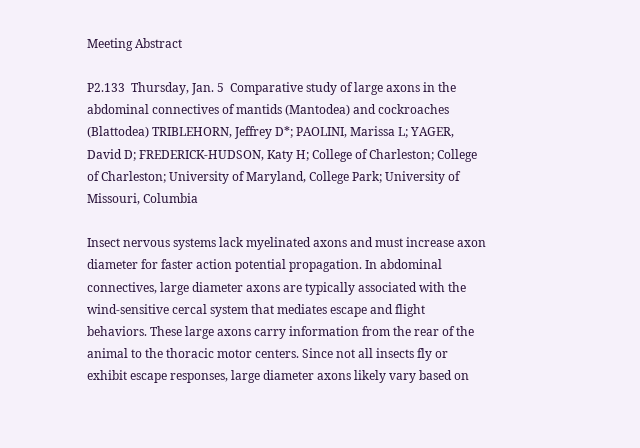Meeting Abstract

P2.133  Thursday, Jan. 5  Comparative study of large axons in the abdominal connectives of mantids (Mantodea) and cockroaches (Blattodea) TRIBLEHORN, Jeffrey D*; PAOLINI, Marissa L; YAGER, David D; FREDERICK-HUDSON, Katy H; College of Charleston; College of Charleston; University of Maryland, College Park; University of Missouri, Columbia

Insect nervous systems lack myelinated axons and must increase axon diameter for faster action potential propagation. In abdominal connectives, large diameter axons are typically associated with the wind-sensitive cercal system that mediates escape and flight behaviors. These large axons carry information from the rear of the animal to the thoracic motor centers. Since not all insects fly or exhibit escape responses, large diameter axons likely vary based on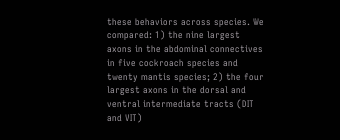these behaviors across species. We compared: 1) the nine largest axons in the abdominal connectives in five cockroach species and twenty mantis species; 2) the four largest axons in the dorsal and ventral intermediate tracts (DIT and VIT)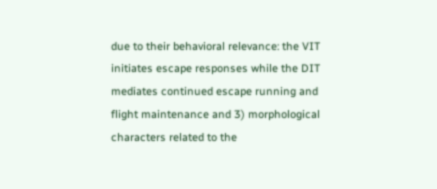due to their behavioral relevance: the VIT initiates escape responses while the DIT mediates continued escape running and flight maintenance and 3) morphological characters related to the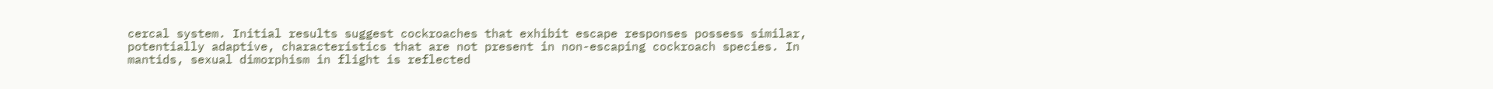cercal system. Initial results suggest cockroaches that exhibit escape responses possess similar, potentially adaptive, characteristics that are not present in non-escaping cockroach species. In mantids, sexual dimorphism in flight is reflected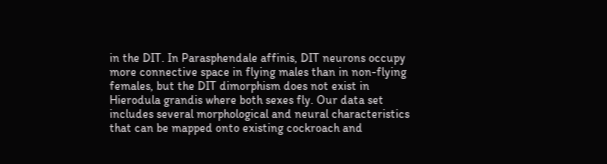in the DIT. In Parasphendale affinis, DIT neurons occupy more connective space in flying males than in non-flying females, but the DIT dimorphism does not exist in Hierodula grandis where both sexes fly. Our data set includes several morphological and neural characteristics that can be mapped onto existing cockroach and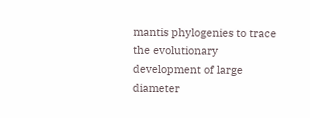mantis phylogenies to trace the evolutionary development of large diameter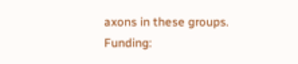axons in these groups. Funding: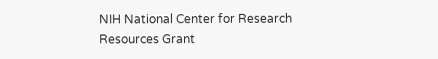NIH National Center for Research Resources Grant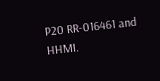P20 RR-016461 and HHMI.